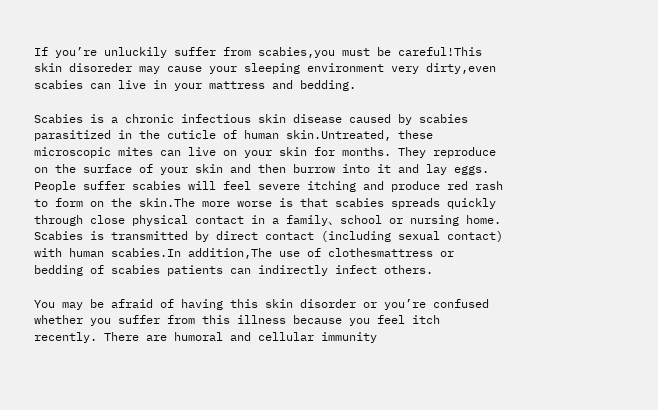If you’re unluckily suffer from scabies,you must be careful!This skin disoreder may cause your sleeping environment very dirty,even scabies can live in your mattress and bedding.

Scabies is a chronic infectious skin disease caused by scabies parasitized in the cuticle of human skin.Untreated, these microscopic mites can live on your skin for months. They reproduce on the surface of your skin and then burrow into it and lay eggs. People suffer scabies will feel severe itching and produce red rash to form on the skin.The more worse is that scabies spreads quickly through close physical contact in a family、school or nursing home. Scabies is transmitted by direct contact (including sexual contact) with human scabies.In addition,The use of clothesmattress or bedding of scabies patients can indirectly infect others.

You may be afraid of having this skin disorder or you’re confused whether you suffer from this illness because you feel itch recently. There are humoral and cellular immunity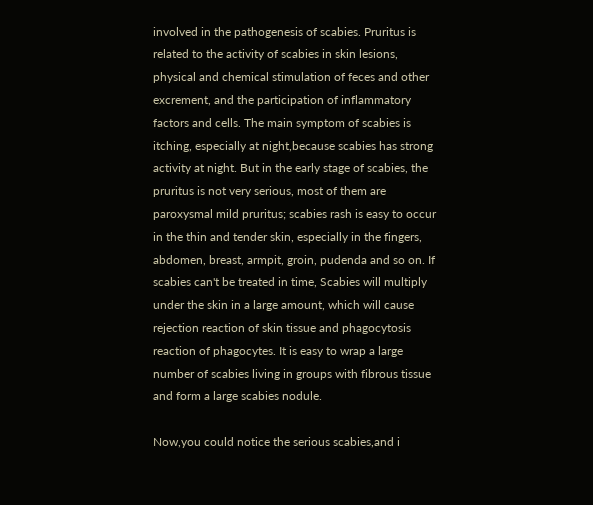involved in the pathogenesis of scabies. Pruritus is related to the activity of scabies in skin lesions, physical and chemical stimulation of feces and other excrement, and the participation of inflammatory factors and cells. The main symptom of scabies is itching, especially at night,because scabies has strong activity at night. But in the early stage of scabies, the pruritus is not very serious, most of them are paroxysmal mild pruritus; scabies rash is easy to occur in the thin and tender skin, especially in the fingers, abdomen, breast, armpit, groin, pudenda and so on. If scabies can't be treated in time, Scabies will multiply under the skin in a large amount, which will cause rejection reaction of skin tissue and phagocytosis reaction of phagocytes. It is easy to wrap a large number of scabies living in groups with fibrous tissue and form a large scabies nodule.

Now,you could notice the serious scabies,and i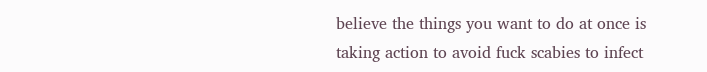believe the things you want to do at once is taking action to avoid fuck scabies to infect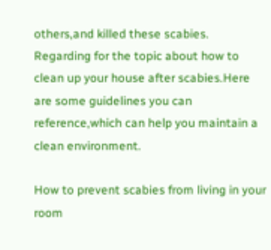others,and killed these scabies. Regarding for the topic about how to clean up your house after scabies.Here are some guidelines you can reference,which can help you maintain a clean environment.

How to prevent scabies from living in your room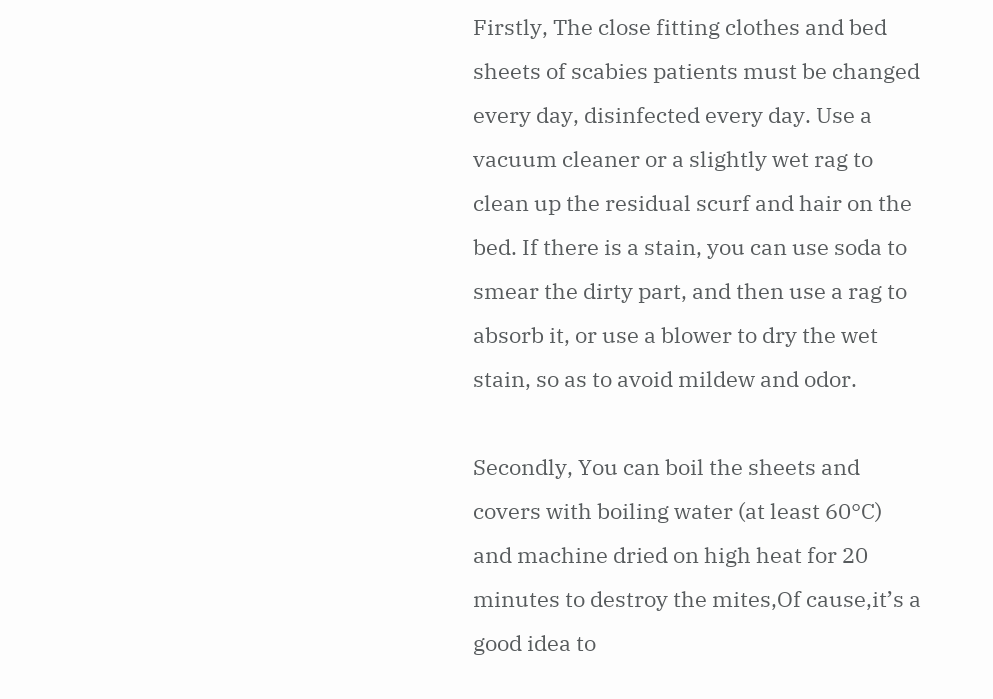Firstly, The close fitting clothes and bed sheets of scabies patients must be changed every day, disinfected every day. Use a vacuum cleaner or a slightly wet rag to clean up the residual scurf and hair on the bed. If there is a stain, you can use soda to smear the dirty part, and then use a rag to absorb it, or use a blower to dry the wet stain, so as to avoid mildew and odor.

Secondly, You can boil the sheets and covers with boiling water (at least 60°C) and machine dried on high heat for 20 minutes to destroy the mites,Of cause,it’s a good idea to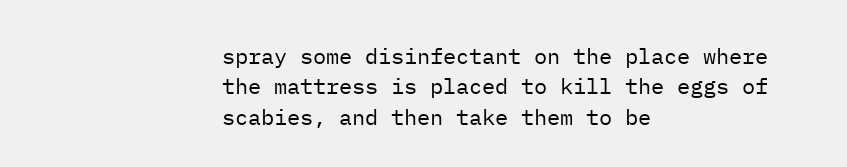spray some disinfectant on the place where the mattress is placed to kill the eggs of scabies, and then take them to be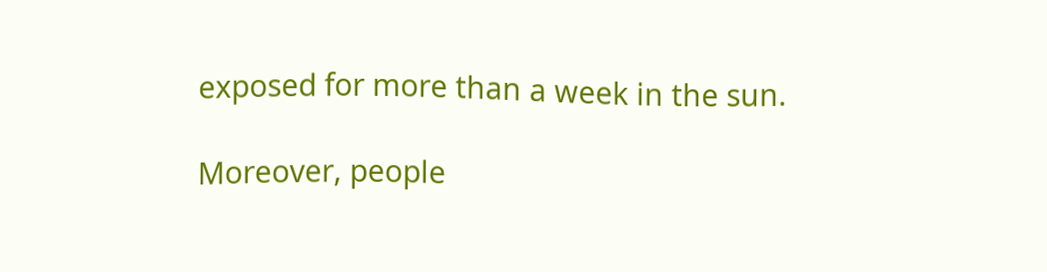exposed for more than a week in the sun.

Moreover, people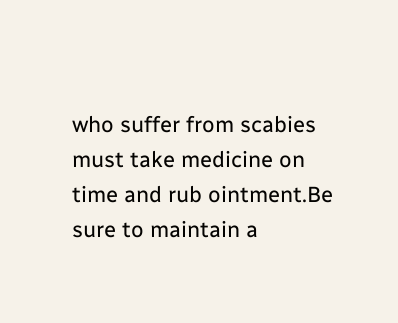who suffer from scabies must take medicine on time and rub ointment.Be sure to maintain a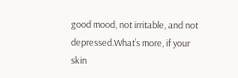good mood, not irritable, and not depressed.What’s more, if your skin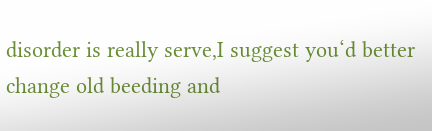disorder is really serve,I suggest you‘d better change old beeding and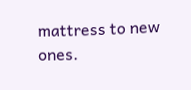mattress to new ones.